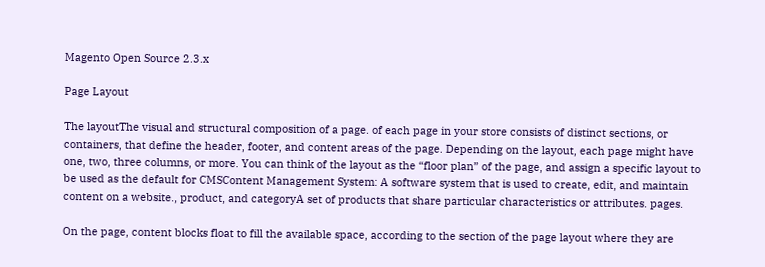Magento Open Source 2.3.x

Page Layout

The layoutThe visual and structural composition of a page. of each page in your store consists of distinct sections, or containers, that define the header, footer, and content areas of the page. Depending on the layout, each page might have one, two, three columns, or more. You can think of the layout as the “floor plan” of the page, and assign a specific layout to be used as the default for CMSContent Management System: A software system that is used to create, edit, and maintain content on a website., product, and categoryA set of products that share particular characteristics or attributes. pages.

On the page, content blocks float to fill the available space, according to the section of the page layout where they are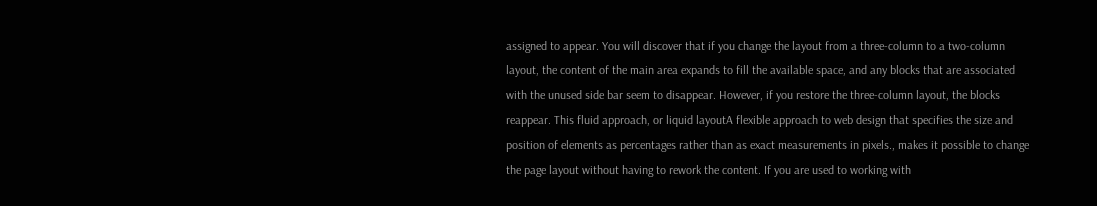assigned to appear. You will discover that if you change the layout from a three-column to a two-column layout, the content of the main area expands to fill the available space, and any blocks that are associated with the unused side bar seem to disappear. However, if you restore the three-column layout, the blocks reappear. This fluid approach, or liquid layoutA flexible approach to web design that specifies the size and position of elements as percentages rather than as exact measurements in pixels., makes it possible to change the page layout without having to rework the content. If you are used to working with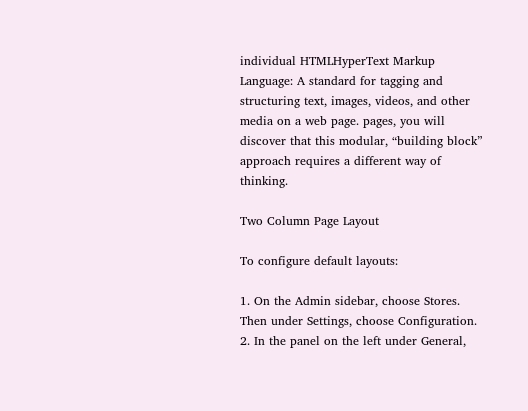individual HTMLHyperText Markup Language: A standard for tagging and structuring text, images, videos, and other media on a web page. pages, you will discover that this modular, “building block” approach requires a different way of thinking.

Two Column Page Layout

To configure default layouts:

1. On the Admin sidebar, choose Stores. Then under Settings, choose Configuration.
2. In the panel on the left under General,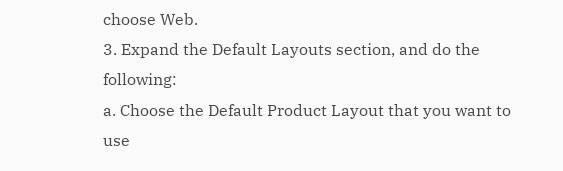choose Web.
3. Expand the Default Layouts section, and do the following:
a. Choose the Default Product Layout that you want to use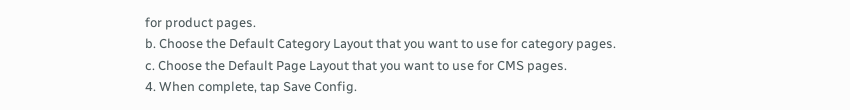for product pages.
b. Choose the Default Category Layout that you want to use for category pages.
c. Choose the Default Page Layout that you want to use for CMS pages.
4. When complete, tap Save Config.